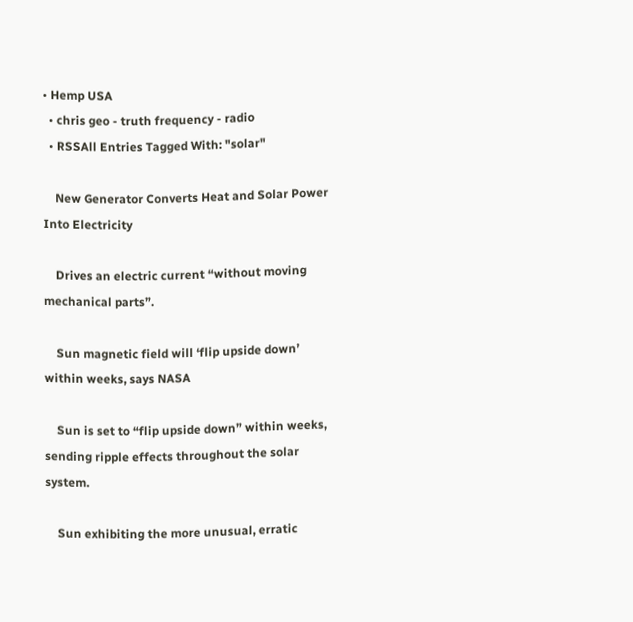• Hemp USA
  • chris geo - truth frequency - radio
  • RSSAll Entries Tagged With: "solar"

    New Generator Converts Heat and Solar Power Into Electricity

    Drives an electric current “without moving mechanical parts”.

    Sun magnetic field will ‘flip upside down’ within weeks, says NASA

    Sun is set to “flip upside down” within weeks, sending ripple effects throughout the solar system.

    Sun exhibiting the more unusual, erratic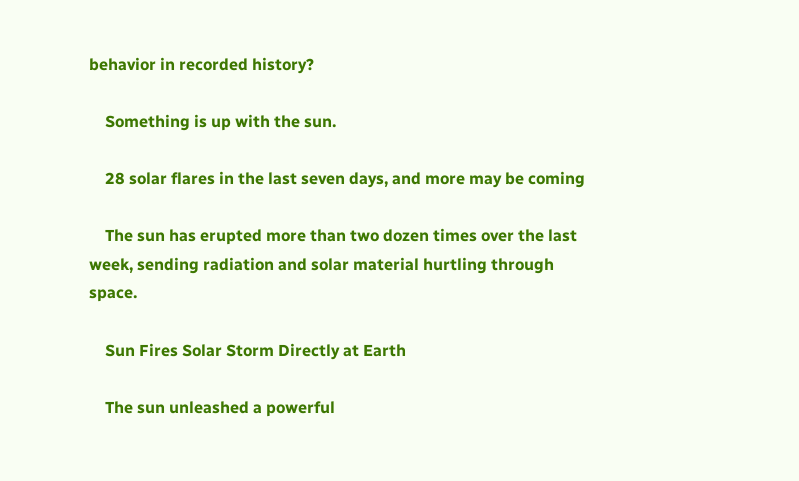behavior in recorded history?

    Something is up with the sun.

    28 solar flares in the last seven days, and more may be coming

    The sun has erupted more than two dozen times over the last week, sending radiation and solar material hurtling through space.

    Sun Fires Solar Storm Directly at Earth

    The sun unleashed a powerful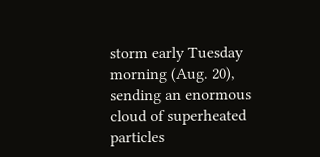storm early Tuesday morning (Aug. 20), sending an enormous cloud of superheated particles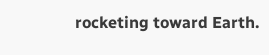rocketing toward Earth.